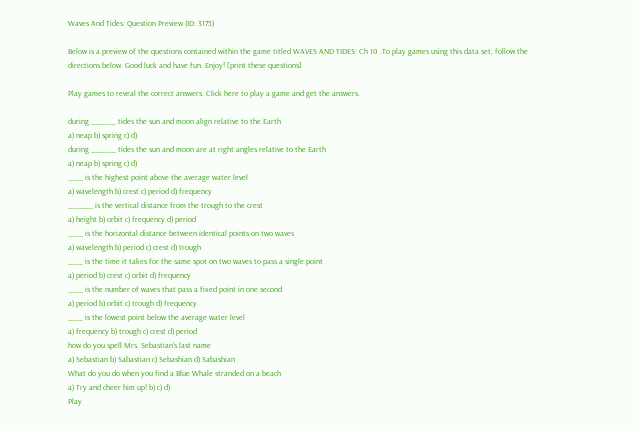Waves And Tides: Question Preview (ID: 3175)

Below is a preview of the questions contained within the game titled WAVES AND TIDES: Ch 10 .To play games using this data set, follow the directions below. Good luck and have fun. Enjoy! [print these questions]

Play games to reveal the correct answers. Click here to play a game and get the answers.

during _____ tides the sun and moon align relative to the Earth
a) neap b) spring c) d)
during _____ tides the sun and moon are at right angles relative to the Earth
a) neap b) spring c) d)
___ is the highest point above the average water level
a) wavelength b) crest c) period d) frequency
_____ is the vertical distance from the trough to the crest
a) height b) orbit c) frequency d) period
___ is the horizontal distance between identical points on two waves
a) wavelength b) period c) crest d) trough
___ is the time it takes for the same spot on two waves to pass a single point
a) period b) crest c) orbit d) frequency
___ is the number of waves that pass a fixed point in one second
a) period b) orbit c) trough d) frequency
___ is the lowest point below the average water level
a) frequency b) trough c) crest d) period
how do you spell Mrs. Sebastian's last name
a) Sebastian b) Sabastian c) Sebashian d) Sabashian
What do you do when you find a Blue Whale stranded on a beach
a) Try and cheer him up! b) c) d)
Play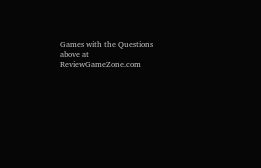Games with the Questions above at ReviewGameZone.com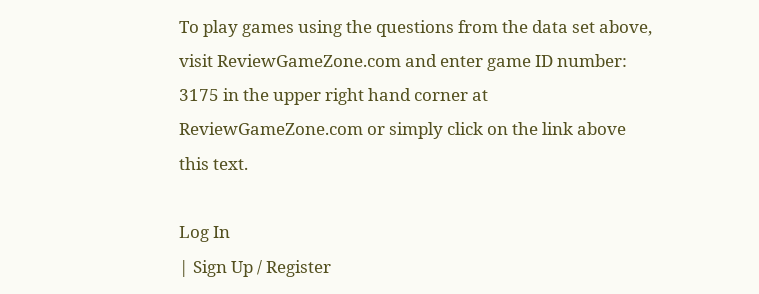To play games using the questions from the data set above, visit ReviewGameZone.com and enter game ID number: 3175 in the upper right hand corner at ReviewGameZone.com or simply click on the link above this text.

Log In
| Sign Up / Register